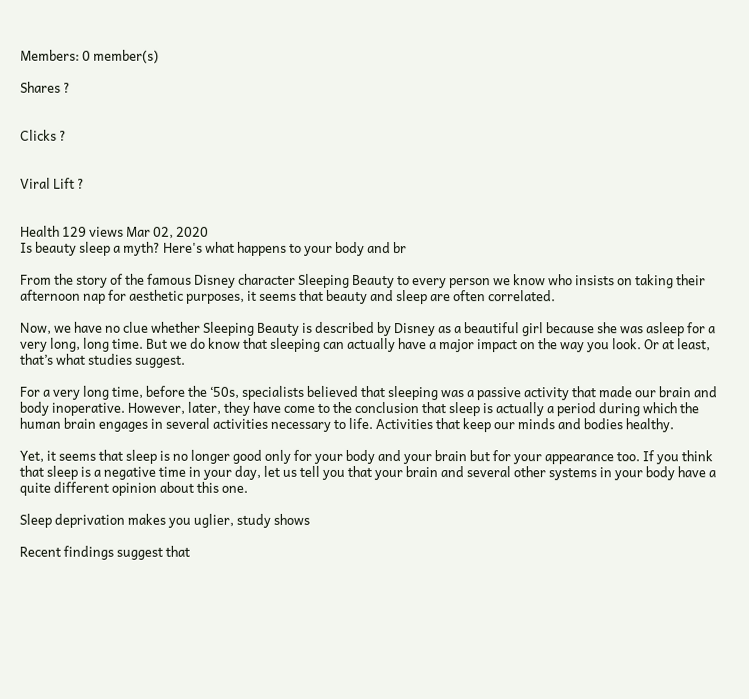Members: 0 member(s)

Shares ?


Clicks ?


Viral Lift ?


Health 129 views Mar 02, 2020
Is beauty sleep a myth? Here's what happens to your body and br

From the story of the famous Disney character Sleeping Beauty to every person we know who insists on taking their afternoon nap for aesthetic purposes, it seems that beauty and sleep are often correlated.

Now, we have no clue whether Sleeping Beauty is described by Disney as a beautiful girl because she was asleep for a very long, long time. But we do know that sleeping can actually have a major impact on the way you look. Or at least, that’s what studies suggest.

For a very long time, before the ‘50s, specialists believed that sleeping was a passive activity that made our brain and body inoperative. However, later, they have come to the conclusion that sleep is actually a period during which the human brain engages in several activities necessary to life. Activities that keep our minds and bodies healthy.

Yet, it seems that sleep is no longer good only for your body and your brain but for your appearance too. If you think that sleep is a negative time in your day, let us tell you that your brain and several other systems in your body have a quite different opinion about this one.

Sleep deprivation makes you uglier, study shows

Recent findings suggest that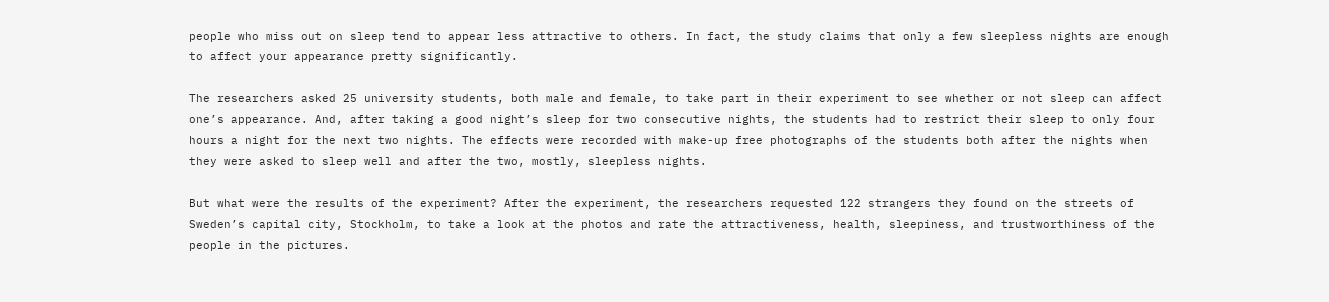people who miss out on sleep tend to appear less attractive to others. In fact, the study claims that only a few sleepless nights are enough to affect your appearance pretty significantly.

The researchers asked 25 university students, both male and female, to take part in their experiment to see whether or not sleep can affect one’s appearance. And, after taking a good night’s sleep for two consecutive nights, the students had to restrict their sleep to only four hours a night for the next two nights. The effects were recorded with make-up free photographs of the students both after the nights when they were asked to sleep well and after the two, mostly, sleepless nights.

But what were the results of the experiment? After the experiment, the researchers requested 122 strangers they found on the streets of Sweden’s capital city, Stockholm, to take a look at the photos and rate the attractiveness, health, sleepiness, and trustworthiness of the people in the pictures.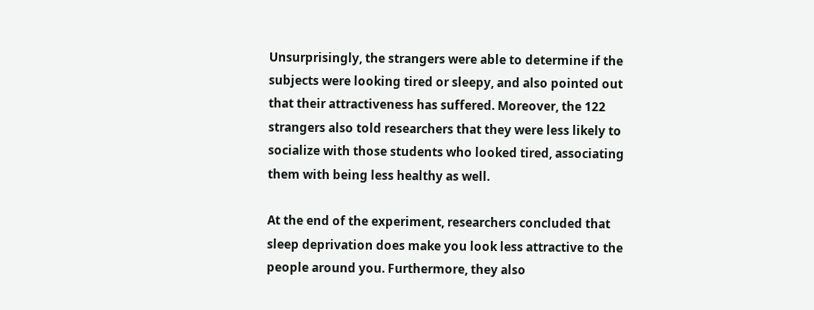Unsurprisingly, the strangers were able to determine if the subjects were looking tired or sleepy, and also pointed out that their attractiveness has suffered. Moreover, the 122 strangers also told researchers that they were less likely to socialize with those students who looked tired, associating them with being less healthy as well.

At the end of the experiment, researchers concluded that sleep deprivation does make you look less attractive to the people around you. Furthermore, they also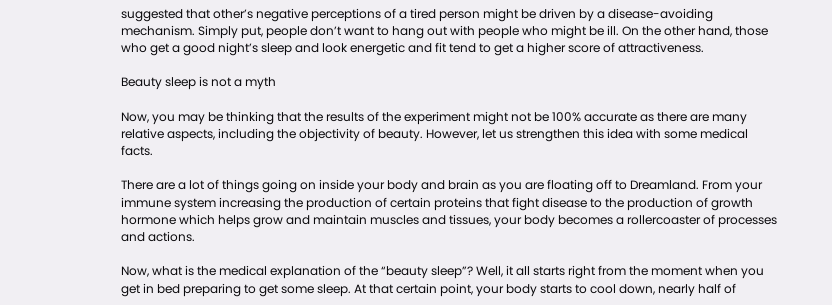suggested that other’s negative perceptions of a tired person might be driven by a disease-avoiding mechanism. Simply put, people don’t want to hang out with people who might be ill. On the other hand, those who get a good night’s sleep and look energetic and fit tend to get a higher score of attractiveness.

Beauty sleep is not a myth

Now, you may be thinking that the results of the experiment might not be 100% accurate as there are many relative aspects, including the objectivity of beauty. However, let us strengthen this idea with some medical facts.

There are a lot of things going on inside your body and brain as you are floating off to Dreamland. From your immune system increasing the production of certain proteins that fight disease to the production of growth hormone which helps grow and maintain muscles and tissues, your body becomes a rollercoaster of processes and actions.

Now, what is the medical explanation of the “beauty sleep”? Well, it all starts right from the moment when you get in bed preparing to get some sleep. At that certain point, your body starts to cool down, nearly half of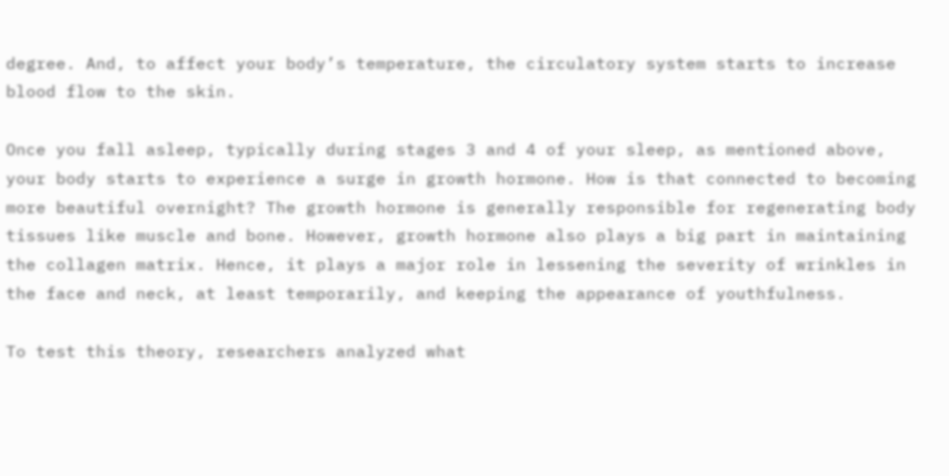degree. And, to affect your body’s temperature, the circulatory system starts to increase blood flow to the skin.

Once you fall asleep, typically during stages 3 and 4 of your sleep, as mentioned above, your body starts to experience a surge in growth hormone. How is that connected to becoming more beautiful overnight? The growth hormone is generally responsible for regenerating body tissues like muscle and bone. However, growth hormone also plays a big part in maintaining the collagen matrix. Hence, it plays a major role in lessening the severity of wrinkles in the face and neck, at least temporarily, and keeping the appearance of youthfulness.

To test this theory, researchers analyzed what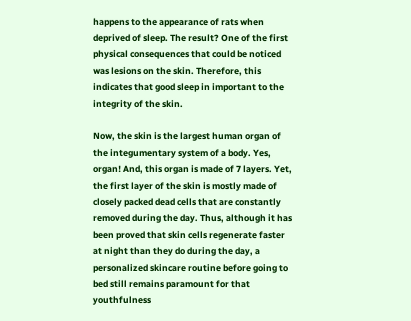happens to the appearance of rats when deprived of sleep. The result? One of the first physical consequences that could be noticed was lesions on the skin. Therefore, this indicates that good sleep in important to the integrity of the skin.

Now, the skin is the largest human organ of the integumentary system of a body. Yes, organ! And, this organ is made of 7 layers. Yet, the first layer of the skin is mostly made of closely packed dead cells that are constantly removed during the day. Thus, although it has been proved that skin cells regenerate faster at night than they do during the day, a personalized skincare routine before going to bed still remains paramount for that youthfulness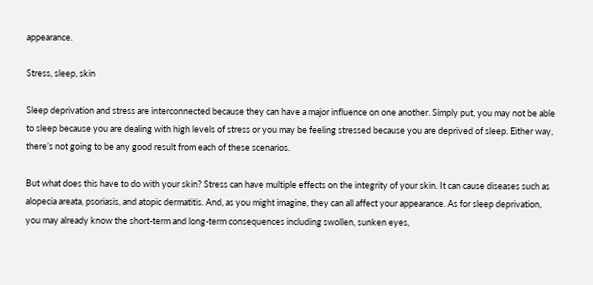appearance.

Stress, sleep, skin

Sleep deprivation and stress are interconnected because they can have a major influence on one another. Simply put, you may not be able to sleep because you are dealing with high levels of stress or you may be feeling stressed because you are deprived of sleep. Either way, there’s not going to be any good result from each of these scenarios.

But what does this have to do with your skin? Stress can have multiple effects on the integrity of your skin. It can cause diseases such as alopecia areata, psoriasis, and atopic dermatitis. And, as you might imagine, they can all affect your appearance. As for sleep deprivation, you may already know the short-term and long-term consequences including swollen, sunken eyes,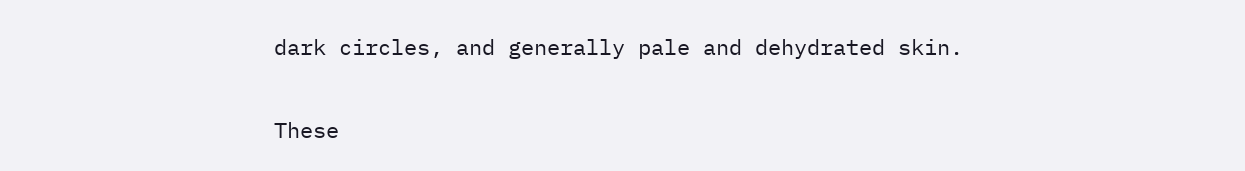dark circles, and generally pale and dehydrated skin.

These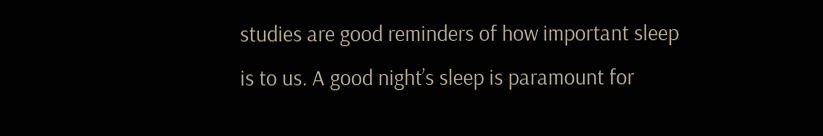studies are good reminders of how important sleep is to us. A good night’s sleep is paramount for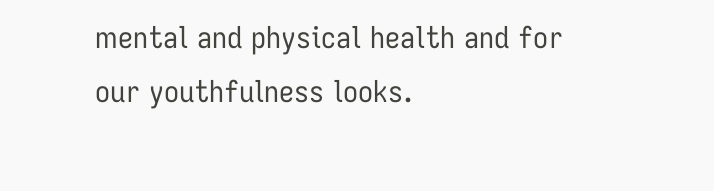mental and physical health and for our youthfulness looks.